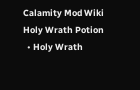Calamity Mod Wiki
Holy Wrath Potion
  • Holy Wrath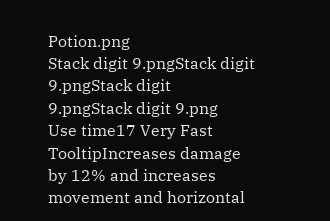Potion.png
Stack digit 9.pngStack digit 9.pngStack digit 9.pngStack digit 9.png
Use time17 Very Fast
TooltipIncreases damage by 12% and increases movement and horizontal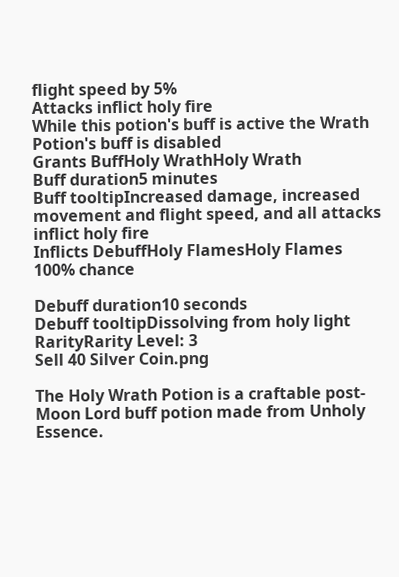flight speed by 5%
Attacks inflict holy fire
While this potion's buff is active the Wrath Potion's buff is disabled
Grants BuffHoly WrathHoly Wrath
Buff duration5 minutes
Buff tooltipIncreased damage, increased movement and flight speed, and all attacks inflict holy fire
Inflicts DebuffHoly FlamesHoly Flames
100% chance

Debuff duration10 seconds
Debuff tooltipDissolving from holy light
RarityRarity Level: 3
Sell 40 Silver Coin.png

The Holy Wrath Potion is a craftable post-Moon Lord buff potion made from Unholy Essence.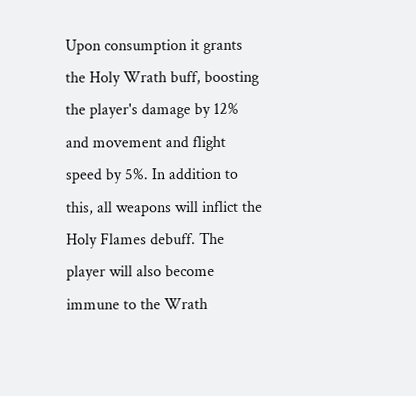Upon consumption it grants the Holy Wrath buff, boosting the player's damage by 12% and movement and flight speed by 5%. In addition to this, all weapons will inflict the Holy Flames debuff. The player will also become immune to the Wrath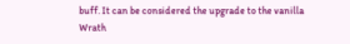buff. It can be considered the upgrade to the vanilla Wrath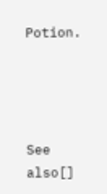Potion.




See also[]